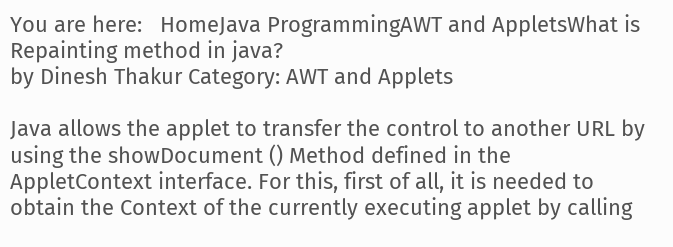You are here:   HomeJava ProgrammingAWT and AppletsWhat is Repainting method in java?
by Dinesh Thakur Category: AWT and Applets

Java allows the applet to transfer the control to another URL by using the showDocument () Method defined in the AppletContext interface. For this, first of all, it is needed to obtain the Context of the currently executing applet by calling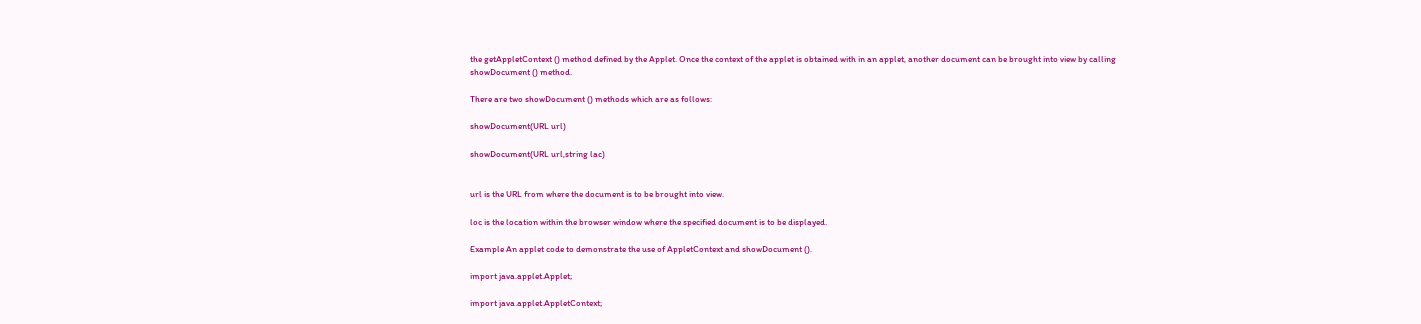the getAppletContext () method defined by the Applet. Once the context of the applet is obtained with in an applet, another document can be brought into view by calling showDocument () method.

There are two showDocument () methods which are as follows:

showDocument(URL url)

showDocument(URL url,string lac)


url is the URL from where the document is to be brought into view.

loc is the location within the browser window where the specified document is to be displayed.

Example An applet code to demonstrate the use of AppletContext and showDocument ().

import java.applet.Applet;

import java.applet.AppletContext;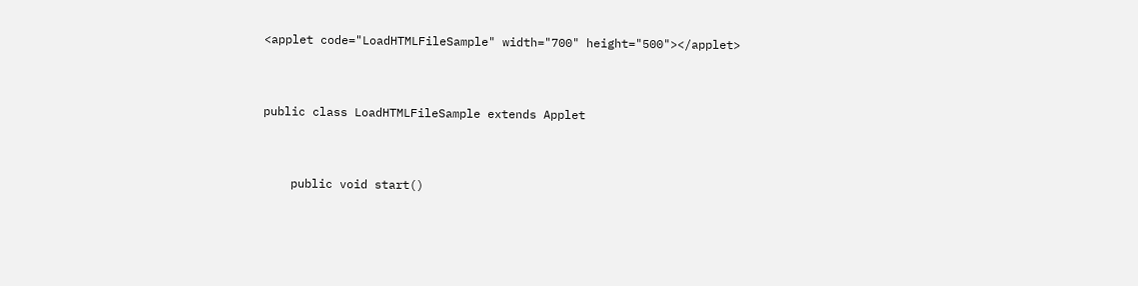<applet code="LoadHTMLFileSample" width="700" height="500"></applet>


public class LoadHTMLFileSample extends Applet


    public void start()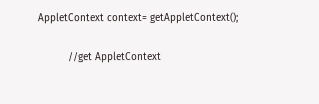AppletContext context= getAppletContext();

          //get AppletContext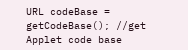URL codeBase = getCodeBase(); //get Applet code base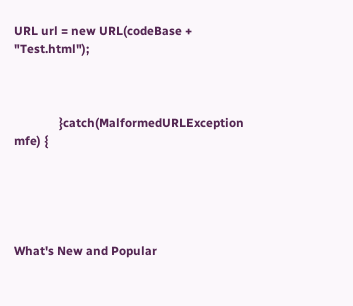URL url = new URL(codeBase + "Test.html");



               }catch(MalformedURLException mfe) {





What's New and Popular